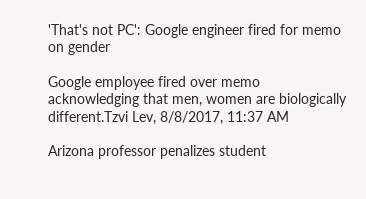'That's not PC': Google engineer fired for memo on gender

Google employee fired over memo acknowledging that men, women are biologically different.Tzvi Lev, 8/8/2017, 11:37 AM

Arizona professor penalizes student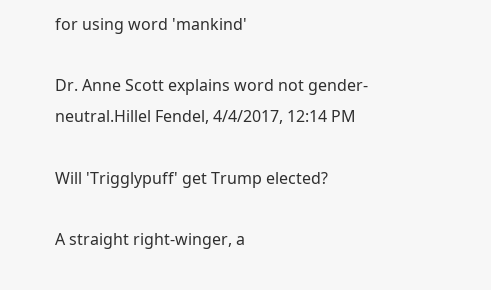for using word 'mankind'

Dr. Anne Scott explains word not gender-neutral.Hillel Fendel, 4/4/2017, 12:14 PM

Will 'Trigglypuff' get Trump elected?

A straight right-winger, a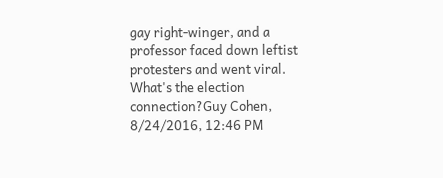gay right-winger, and a professor faced down leftist protesters and went viral. What's the election connection?Guy Cohen, 8/24/2016, 12:46 PM